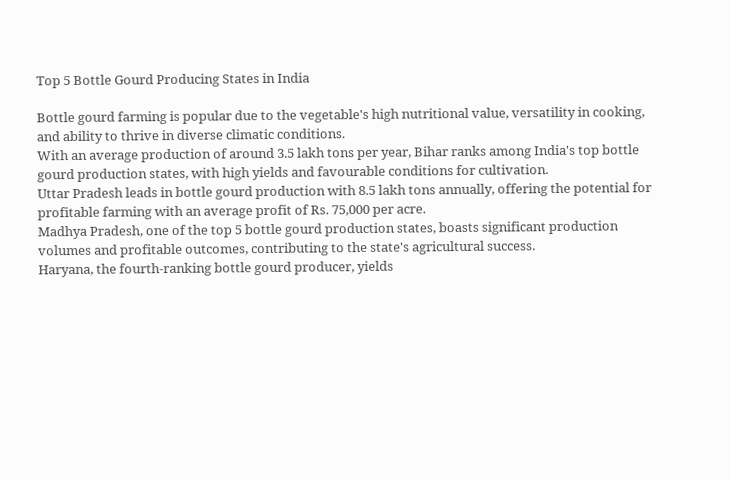Top 5 Bottle Gourd Producing States in India

Bottle gourd farming is popular due to the vegetable's high nutritional value, versatility in cooking, and ability to thrive in diverse climatic conditions.
With an average production of around 3.5 lakh tons per year, Bihar ranks among India's top bottle gourd production states, with high yields and favourable conditions for cultivation.
Uttar Pradesh leads in bottle gourd production with 8.5 lakh tons annually, offering the potential for profitable farming with an average profit of Rs. 75,000 per acre.
Madhya Pradesh, one of the top 5 bottle gourd production states, boasts significant production volumes and profitable outcomes, contributing to the state's agricultural success.
Haryana, the fourth-ranking bottle gourd producer, yields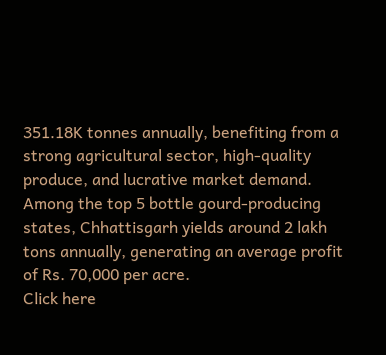351.18K tonnes annually, benefiting from a strong agricultural sector, high-quality produce, and lucrative market demand.
Among the top 5 bottle gourd-producing states, Chhattisgarh yields around 2 lakh tons annually, generating an average profit of Rs. 70,000 per acre.
Click here